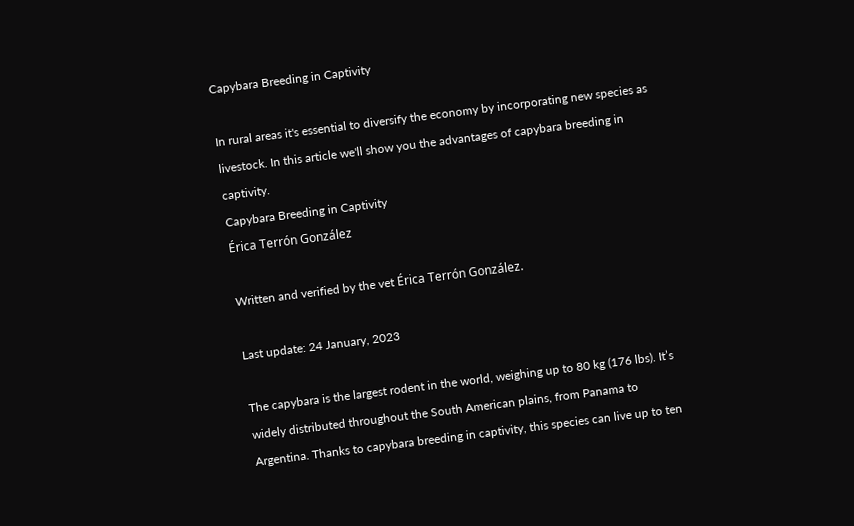Capybara Breeding in Captivity

In rural areas it's essential to diversify the economy by incorporating new species as livestock. In this article we'll show you the advantages of capybara breeding in captivity.
Capybara Breeding in Captivity
Érica Terrón González

Written and verified by the vet Érica Terrón González.

Last update: 24 January, 2023

The capybara is the largest rodent in the world, weighing up to 80 kg (176 lbs). It’s widely distributed throughout the South American plains, from Panama to Argentina. Thanks to capybara breeding in captivity, this species can live up to ten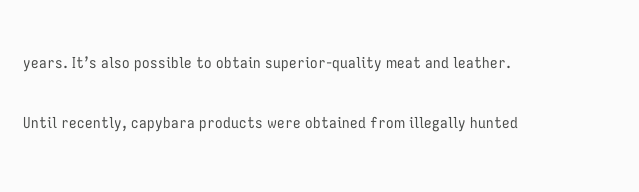years. It’s also possible to obtain superior-quality meat and leather.

Until recently, capybara products were obtained from illegally hunted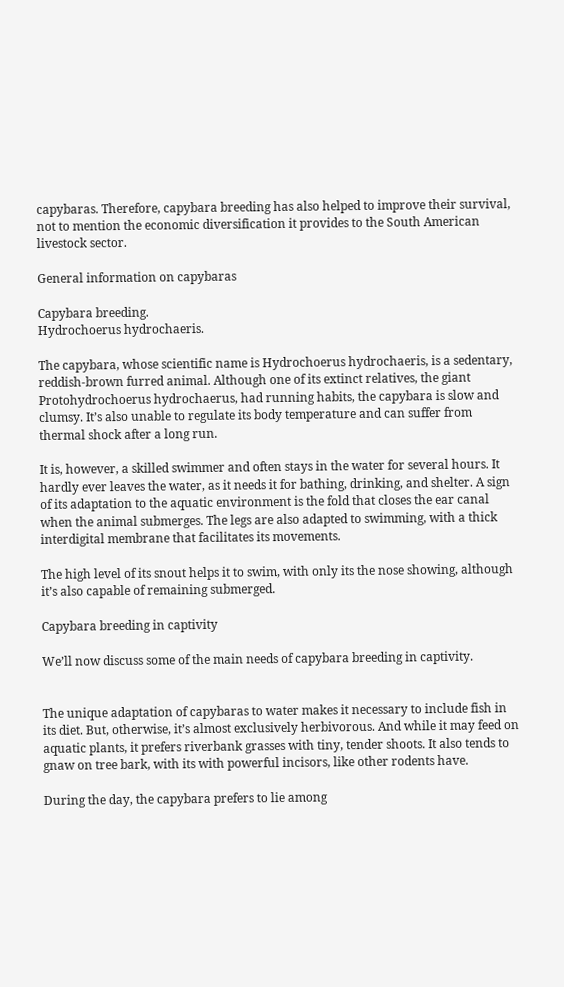capybaras. Therefore, capybara breeding has also helped to improve their survival, not to mention the economic diversification it provides to the South American livestock sector.

General information on capybaras

Capybara breeding.
Hydrochoerus hydrochaeris.

The capybara, whose scientific name is Hydrochoerus hydrochaeris, is a sedentary, reddish-brown furred animal. Although one of its extinct relatives, the giant Protohydrochoerus hydrochaerus, had running habits, the capybara is slow and clumsy. It’s also unable to regulate its body temperature and can suffer from thermal shock after a long run.

It is, however, a skilled swimmer and often stays in the water for several hours. It hardly ever leaves the water, as it needs it for bathing, drinking, and shelter. A sign of its adaptation to the aquatic environment is the fold that closes the ear canal when the animal submerges. The legs are also adapted to swimming, with a thick interdigital membrane that facilitates its movements.

The high level of its snout helps it to swim, with only its the nose showing, although it’s also capable of remaining submerged.

Capybara breeding in captivity

We’ll now discuss some of the main needs of capybara breeding in captivity.


The unique adaptation of capybaras to water makes it necessary to include fish in its diet. But, otherwise, it’s almost exclusively herbivorous. And while it may feed on aquatic plants, it prefers riverbank grasses with tiny, tender shoots. It also tends to gnaw on tree bark, with its with powerful incisors, like other rodents have.

During the day, the capybara prefers to lie among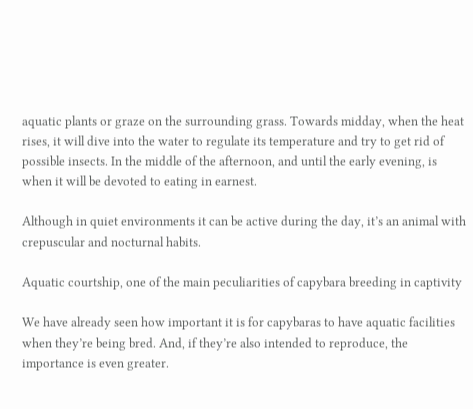aquatic plants or graze on the surrounding grass. Towards midday, when the heat rises, it will dive into the water to regulate its temperature and try to get rid of possible insects. In the middle of the afternoon, and until the early evening, is when it will be devoted to eating in earnest.

Although in quiet environments it can be active during the day, it’s an animal with crepuscular and nocturnal habits.

Aquatic courtship, one of the main peculiarities of capybara breeding in captivity

We have already seen how important it is for capybaras to have aquatic facilities when they’re being bred. And, if they’re also intended to reproduce, the importance is even greater.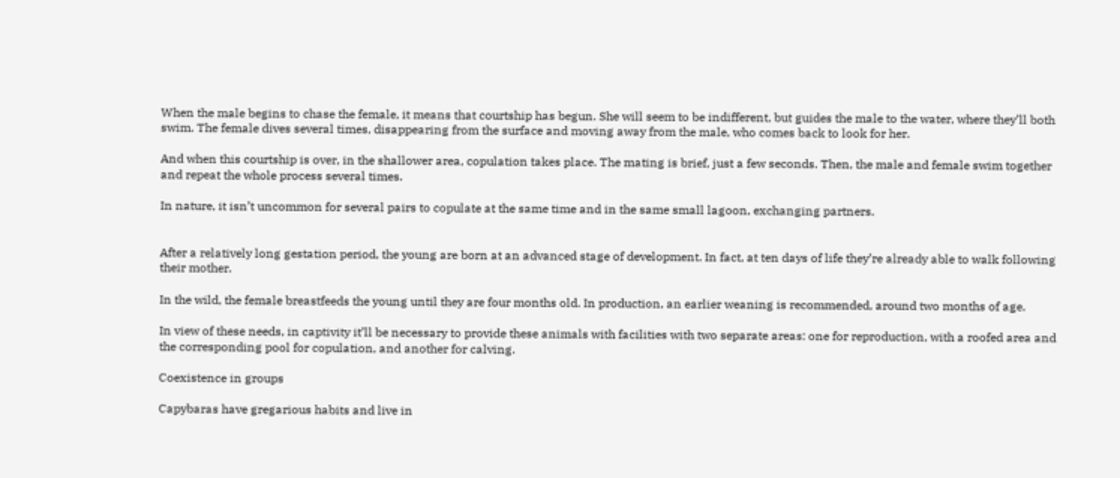When the male begins to chase the female, it means that courtship has begun. She will seem to be indifferent, but guides the male to the water, where they’ll both swim. The female dives several times, disappearing from the surface and moving away from the male, who comes back to look for her.

And when this courtship is over, in the shallower area, copulation takes place. The mating is brief, just a few seconds. Then, the male and female swim together and repeat the whole process several times.

In nature, it isn’t uncommon for several pairs to copulate at the same time and in the same small lagoon, exchanging partners.


After a relatively long gestation period, the young are born at an advanced stage of development. In fact, at ten days of life they’re already able to walk following their mother.

In the wild, the female breastfeeds the young until they are four months old. In production, an earlier weaning is recommended, around two months of age.

In view of these needs, in captivity it’ll be necessary to provide these animals with facilities with two separate areas: one for reproduction, with a roofed area and the corresponding pool for copulation, and another for calving.

Coexistence in groups

Capybaras have gregarious habits and live in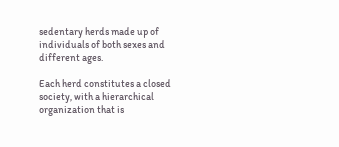sedentary herds made up of individuals of both sexes and different ages.

Each herd constitutes a closed society, with a hierarchical organization that is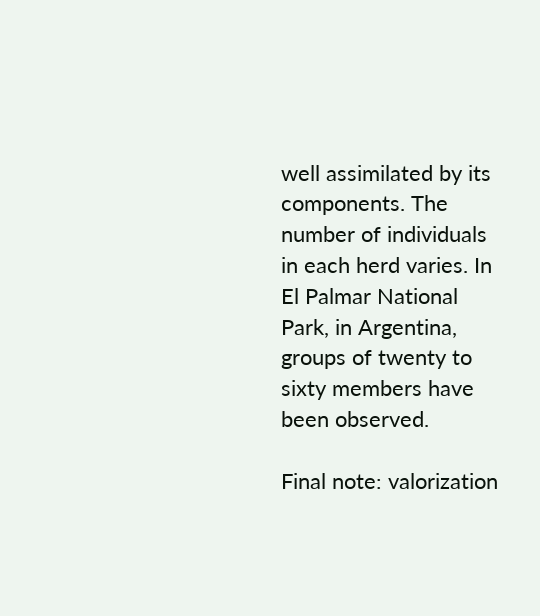well assimilated by its components. The number of individuals in each herd varies. In El Palmar National Park, in Argentina, groups of twenty to sixty members have been observed.

Final note: valorization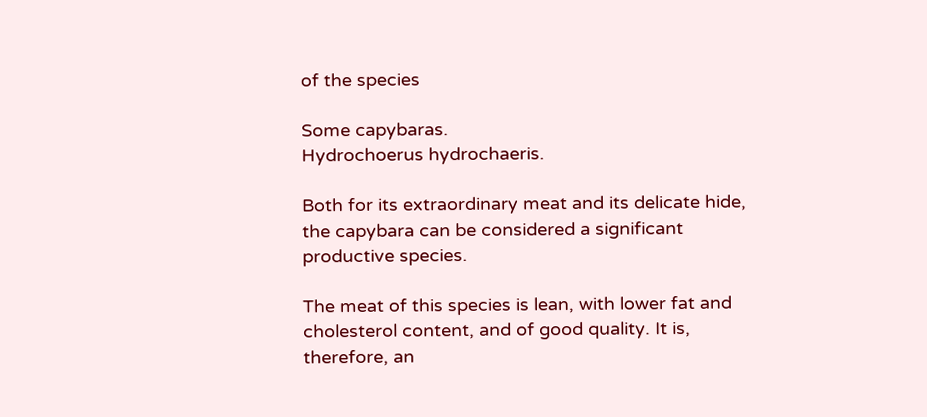of the species

Some capybaras.
Hydrochoerus hydrochaeris.

Both for its extraordinary meat and its delicate hide, the capybara can be considered a significant productive species.

The meat of this species is lean, with lower fat and cholesterol content, and of good quality. It is, therefore, an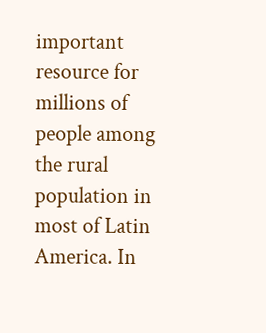important resource for millions of people among the rural population in most of Latin America. In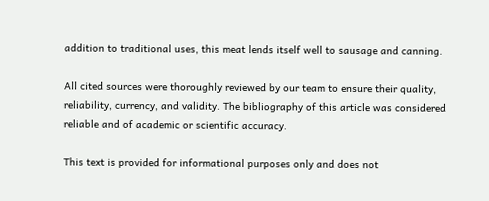addition to traditional uses, this meat lends itself well to sausage and canning.

All cited sources were thoroughly reviewed by our team to ensure their quality, reliability, currency, and validity. The bibliography of this article was considered reliable and of academic or scientific accuracy.

This text is provided for informational purposes only and does not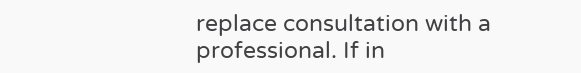replace consultation with a professional. If in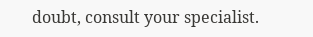doubt, consult your specialist.